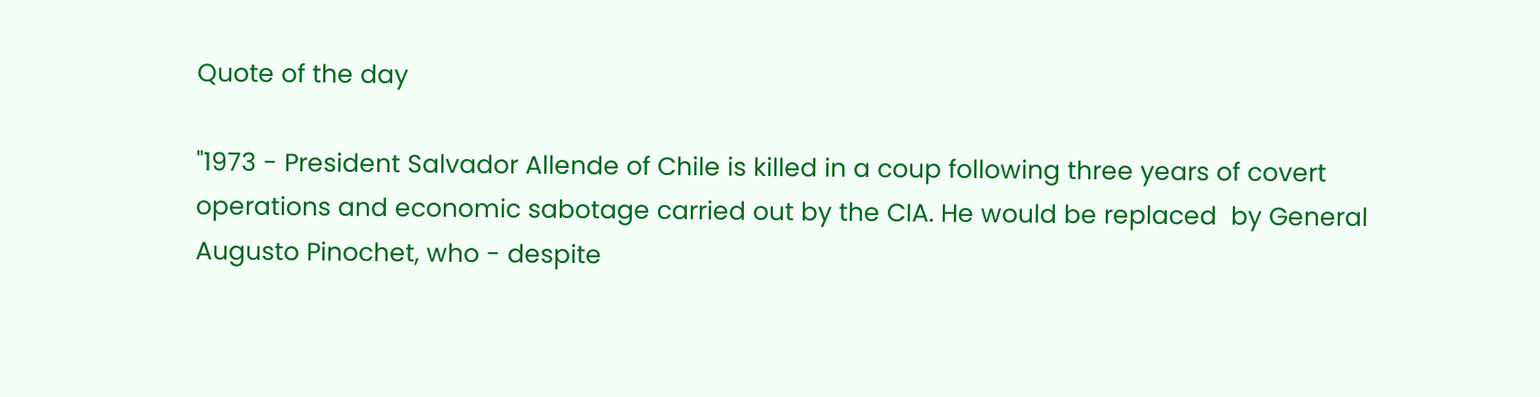Quote of the day

"1973 - President Salvador Allende of Chile is killed in a coup following three years of covert operations and economic sabotage carried out by the CIA. He would be replaced  by General Augusto Pinochet, who - despite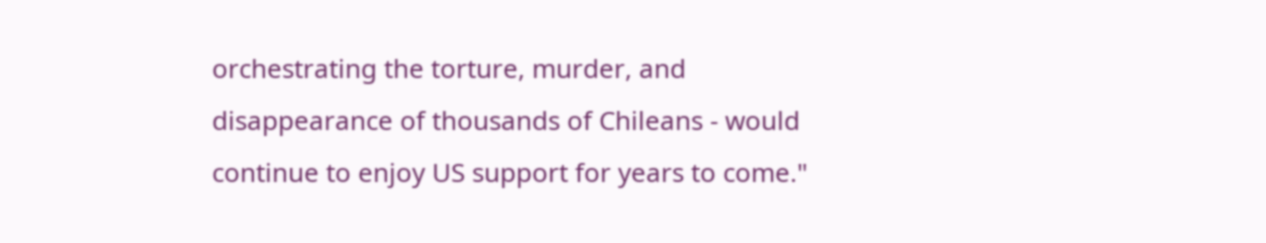orchestrating the torture, murder, and disappearance of thousands of Chileans - would continue to enjoy US support for years to come."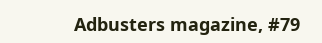Adbusters magazine, #79